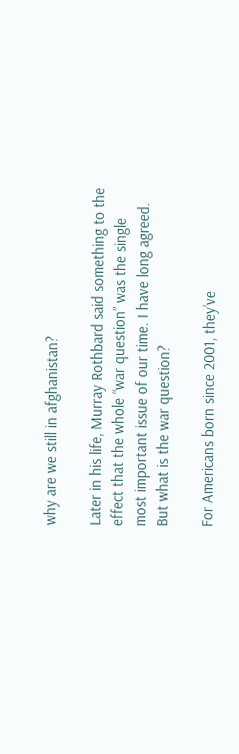why are we still in afghanistan?

Later in his life, Murray Rothbard said something to the effect that the whole “war question” was the single most important issue of our time. I have long agreed. But what is the war question?

For Americans born since 2001, they’ve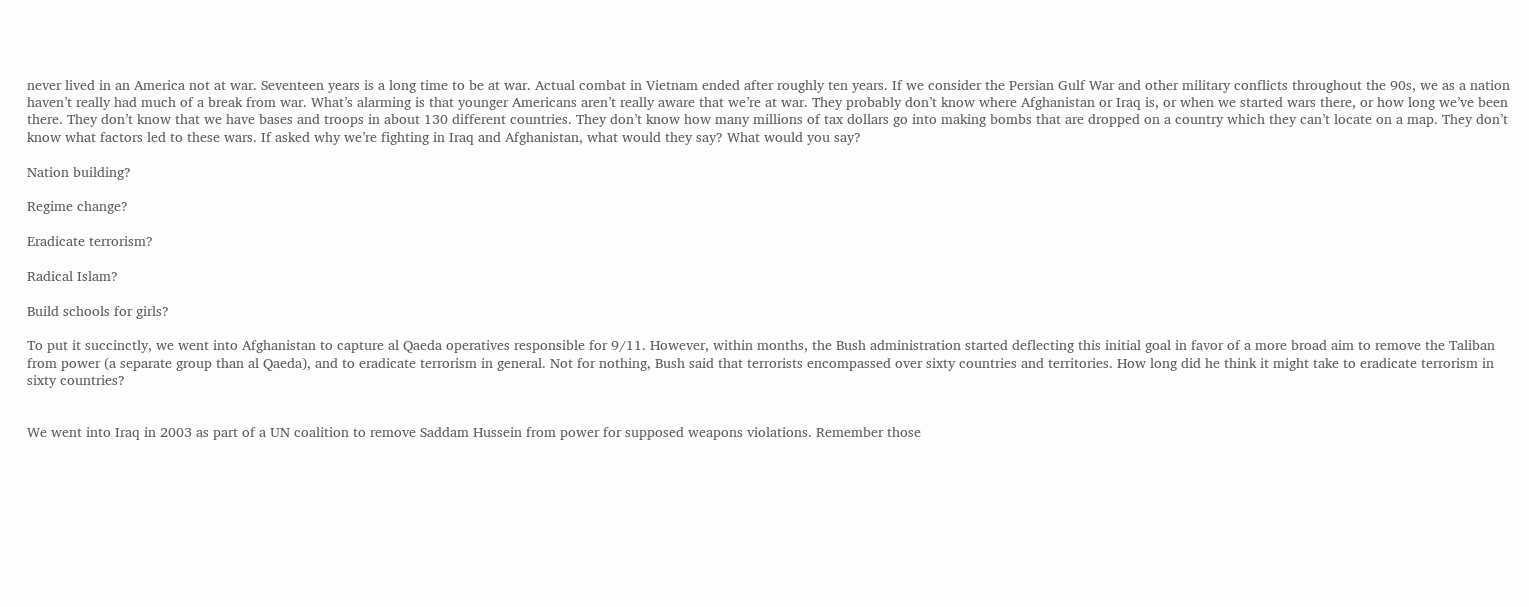never lived in an America not at war. Seventeen years is a long time to be at war. Actual combat in Vietnam ended after roughly ten years. If we consider the Persian Gulf War and other military conflicts throughout the 90s, we as a nation haven’t really had much of a break from war. What’s alarming is that younger Americans aren’t really aware that we’re at war. They probably don’t know where Afghanistan or Iraq is, or when we started wars there, or how long we’ve been there. They don’t know that we have bases and troops in about 130 different countries. They don’t know how many millions of tax dollars go into making bombs that are dropped on a country which they can’t locate on a map. They don’t know what factors led to these wars. If asked why we’re fighting in Iraq and Afghanistan, what would they say? What would you say?

Nation building?

Regime change?

Eradicate terrorism?

Radical Islam?

Build schools for girls?

To put it succinctly, we went into Afghanistan to capture al Qaeda operatives responsible for 9/11. However, within months, the Bush administration started deflecting this initial goal in favor of a more broad aim to remove the Taliban from power (a separate group than al Qaeda), and to eradicate terrorism in general. Not for nothing, Bush said that terrorists encompassed over sixty countries and territories. How long did he think it might take to eradicate terrorism in sixty countries?


We went into Iraq in 2003 as part of a UN coalition to remove Saddam Hussein from power for supposed weapons violations. Remember those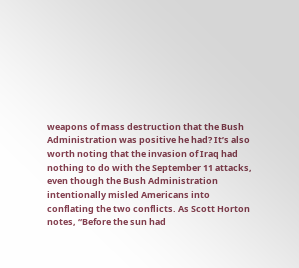weapons of mass destruction that the Bush Administration was positive he had? It’s also worth noting that the invasion of Iraq had nothing to do with the September 11 attacks, even though the Bush Administration intentionally misled Americans into conflating the two conflicts. As Scott Horton notes, “Before the sun had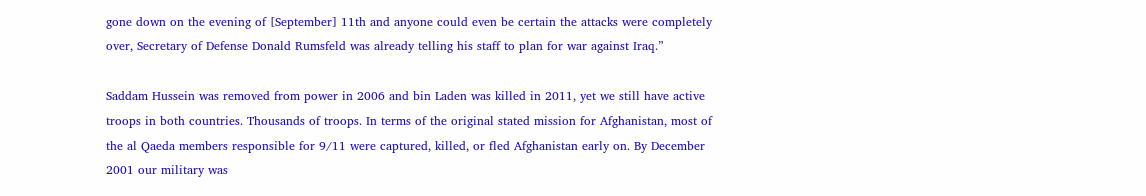gone down on the evening of [September] 11th and anyone could even be certain the attacks were completely over, Secretary of Defense Donald Rumsfeld was already telling his staff to plan for war against Iraq.”

Saddam Hussein was removed from power in 2006 and bin Laden was killed in 2011, yet we still have active troops in both countries. Thousands of troops. In terms of the original stated mission for Afghanistan, most of the al Qaeda members responsible for 9/11 were captured, killed, or fled Afghanistan early on. By December 2001 our military was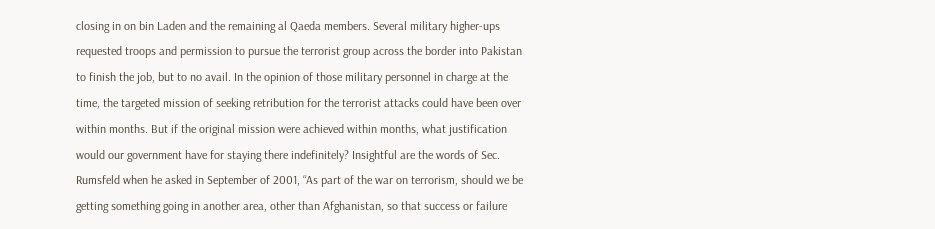closing in on bin Laden and the remaining al Qaeda members. Several military higher-ups requested troops and permission to pursue the terrorist group across the border into Pakistan to finish the job, but to no avail. In the opinion of those military personnel in charge at the time, the targeted mission of seeking retribution for the terrorist attacks could have been over within months. But if the original mission were achieved within months, what justification would our government have for staying there indefinitely? Insightful are the words of Sec. Rumsfeld when he asked in September of 2001, “As part of the war on terrorism, should we be getting something going in another area, other than Afghanistan, so that success or failure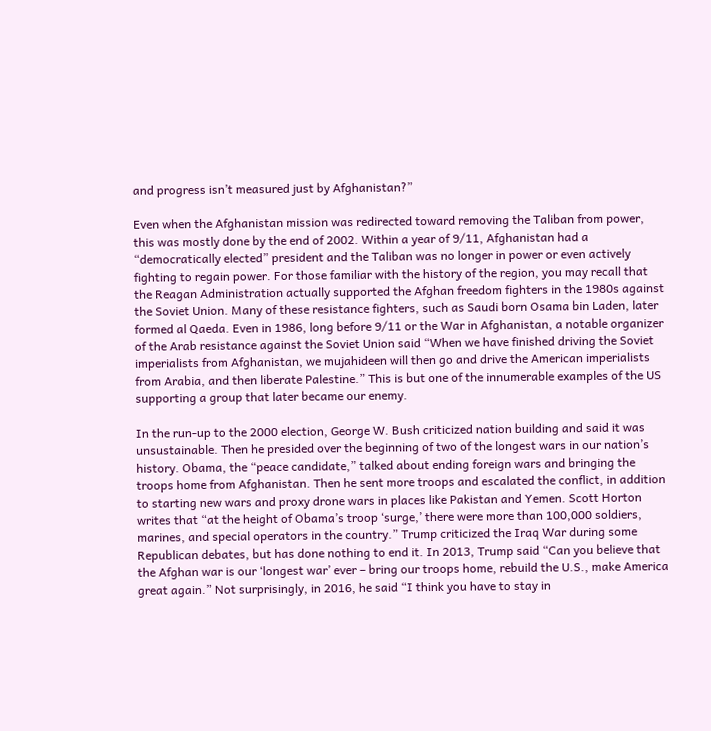and progress isn’t measured just by Afghanistan?”

Even when the Afghanistan mission was redirected toward removing the Taliban from power, this was mostly done by the end of 2002. Within a year of 9/11, Afghanistan had a “democratically elected” president and the Taliban was no longer in power or even actively fighting to regain power. For those familiar with the history of the region, you may recall that the Reagan Administration actually supported the Afghan freedom fighters in the 1980s against the Soviet Union. Many of these resistance fighters, such as Saudi born Osama bin Laden, later formed al Qaeda. Even in 1986, long before 9/11 or the War in Afghanistan, a notable organizer of the Arab resistance against the Soviet Union said “When we have finished driving the Soviet imperialists from Afghanistan, we mujahideen will then go and drive the American imperialists from Arabia, and then liberate Palestine.” This is but one of the innumerable examples of the US supporting a group that later became our enemy.

In the run-up to the 2000 election, George W. Bush criticized nation building and said it was unsustainable. Then he presided over the beginning of two of the longest wars in our nation’s history. Obama, the “peace candidate,” talked about ending foreign wars and bringing the troops home from Afghanistan. Then he sent more troops and escalated the conflict, in addition to starting new wars and proxy drone wars in places like Pakistan and Yemen. Scott Horton writes that “at the height of Obama’s troop ‘surge,’ there were more than 100,000 soldiers, marines, and special operators in the country.” Trump criticized the Iraq War during some Republican debates, but has done nothing to end it. In 2013, Trump said “Can you believe that the Afghan war is our ‘longest war’ ever – bring our troops home, rebuild the U.S., make America great again.” Not surprisingly, in 2016, he said “I think you have to stay in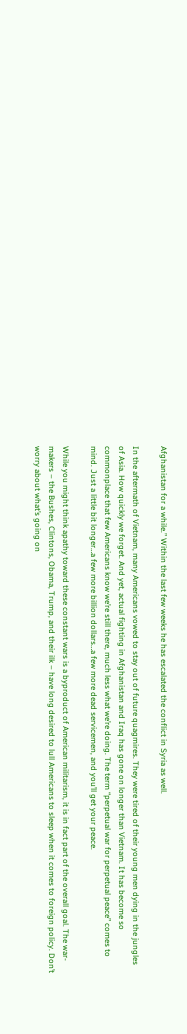Afghanistan for a while.” Within the last few weeks he has escalated the conflict in Syria as well.

In the aftermath of Vietnam, many Americans vowed to stay out of future quagmires. They were tired of their young men dying in the jungles of Asia. How quickly we forget. And yet, actual fighting in Afghanistan and Iraq has gone on longer than Vietnam. It has become so commonplace that few Americans know we’re still there, much less what we’re doing. The term “perpetual war for perpetual peace” comes to mind. Just a little bit longer…a few more billion dollars…a few more dead servicemen, and you’ll get your peace.

While you might think apathy toward these constant wars is a byproduct of American militarism, it is in fact part of the overall goal. The war-makers – the Bushes, Clintons, Obama, Trump, and their ilk – have long desired to lull Americans to sleep when it comes to foreign policy. Don’t worry about what’s going on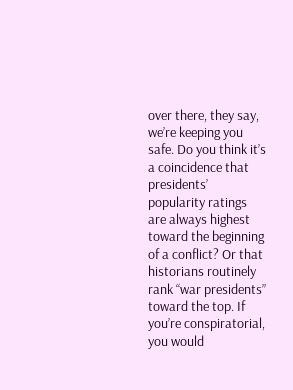over there, they say, we’re keeping you safe. Do you think it’s a coincidence that presidents’ popularity ratings are always highest toward the beginning of a conflict? Or that historians routinely rank “war presidents” toward the top. If you’re conspiratorial, you would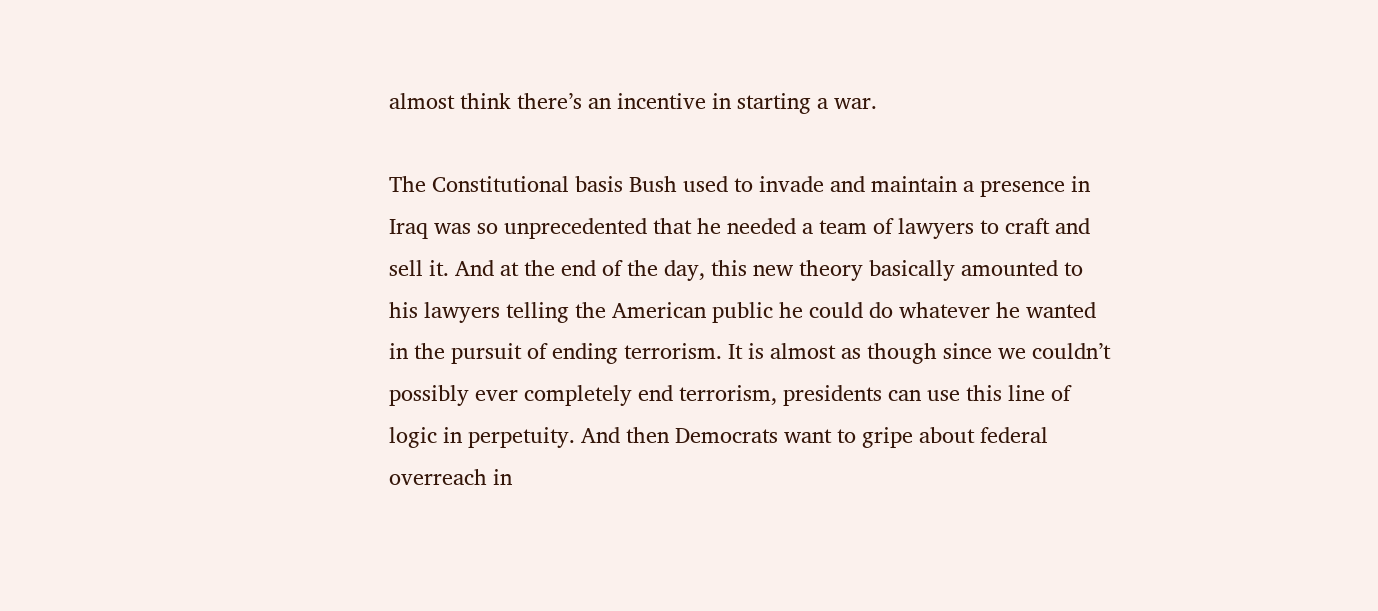almost think there’s an incentive in starting a war.

The Constitutional basis Bush used to invade and maintain a presence in Iraq was so unprecedented that he needed a team of lawyers to craft and sell it. And at the end of the day, this new theory basically amounted to his lawyers telling the American public he could do whatever he wanted in the pursuit of ending terrorism. It is almost as though since we couldn’t possibly ever completely end terrorism, presidents can use this line of logic in perpetuity. And then Democrats want to gripe about federal overreach in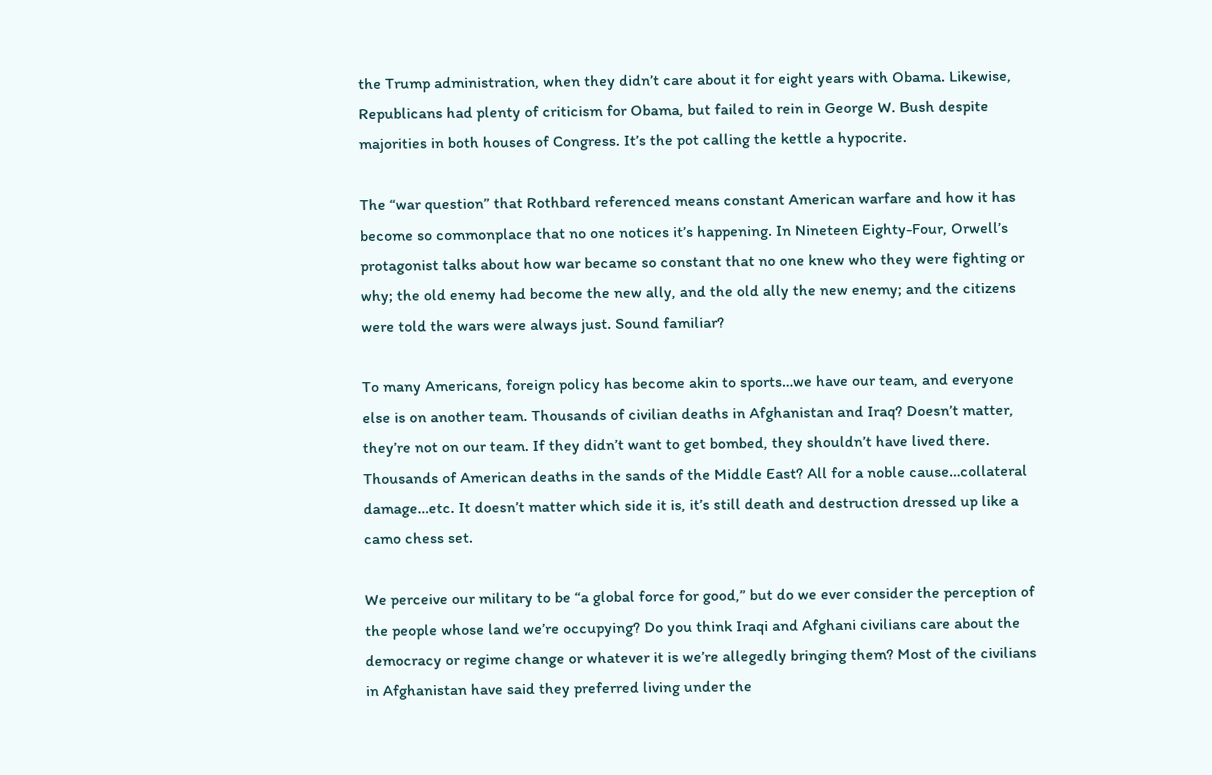the Trump administration, when they didn’t care about it for eight years with Obama. Likewise, Republicans had plenty of criticism for Obama, but failed to rein in George W. Bush despite majorities in both houses of Congress. It’s the pot calling the kettle a hypocrite.

The “war question” that Rothbard referenced means constant American warfare and how it has become so commonplace that no one notices it’s happening. In Nineteen Eighty-Four, Orwell’s protagonist talks about how war became so constant that no one knew who they were fighting or why; the old enemy had become the new ally, and the old ally the new enemy; and the citizens were told the wars were always just. Sound familiar?

To many Americans, foreign policy has become akin to sports…we have our team, and everyone else is on another team. Thousands of civilian deaths in Afghanistan and Iraq? Doesn’t matter, they’re not on our team. If they didn’t want to get bombed, they shouldn’t have lived there. Thousands of American deaths in the sands of the Middle East? All for a noble cause…collateral damage…etc. It doesn’t matter which side it is, it’s still death and destruction dressed up like a camo chess set.

We perceive our military to be “a global force for good,” but do we ever consider the perception of the people whose land we’re occupying? Do you think Iraqi and Afghani civilians care about the democracy or regime change or whatever it is we’re allegedly bringing them? Most of the civilians in Afghanistan have said they preferred living under the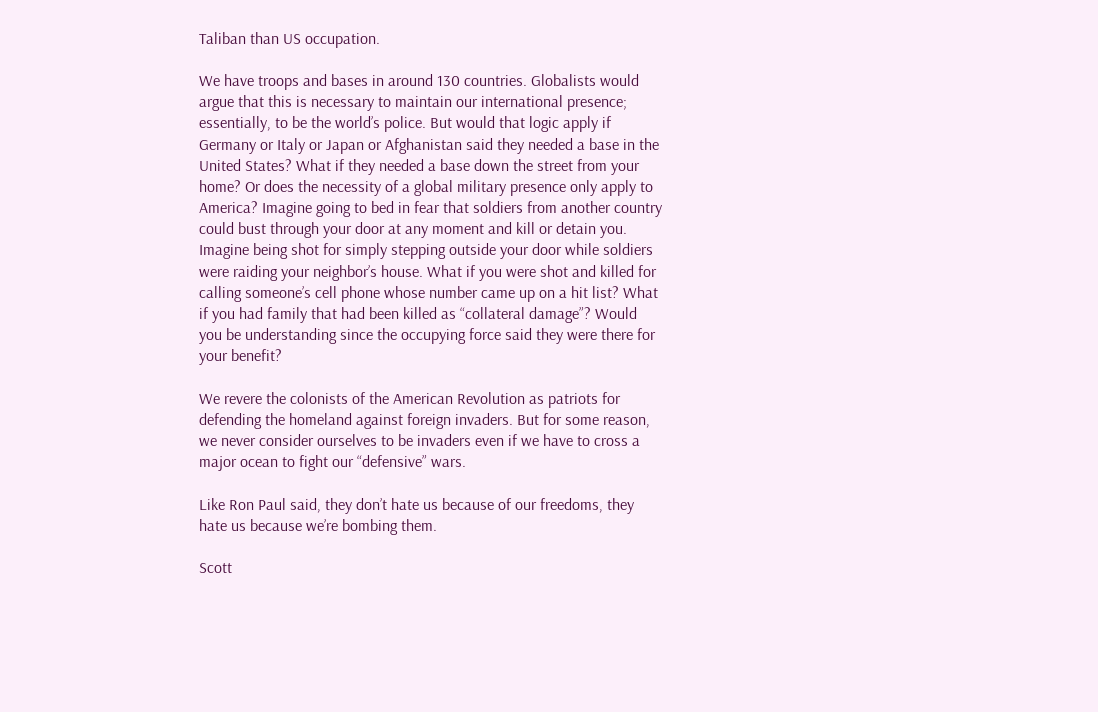Taliban than US occupation.

We have troops and bases in around 130 countries. Globalists would argue that this is necessary to maintain our international presence; essentially, to be the world’s police. But would that logic apply if Germany or Italy or Japan or Afghanistan said they needed a base in the United States? What if they needed a base down the street from your home? Or does the necessity of a global military presence only apply to America? Imagine going to bed in fear that soldiers from another country could bust through your door at any moment and kill or detain you. Imagine being shot for simply stepping outside your door while soldiers were raiding your neighbor’s house. What if you were shot and killed for calling someone’s cell phone whose number came up on a hit list? What if you had family that had been killed as “collateral damage”? Would you be understanding since the occupying force said they were there for your benefit?

We revere the colonists of the American Revolution as patriots for defending the homeland against foreign invaders. But for some reason, we never consider ourselves to be invaders even if we have to cross a major ocean to fight our “defensive” wars.

Like Ron Paul said, they don’t hate us because of our freedoms, they hate us because we’re bombing them.

Scott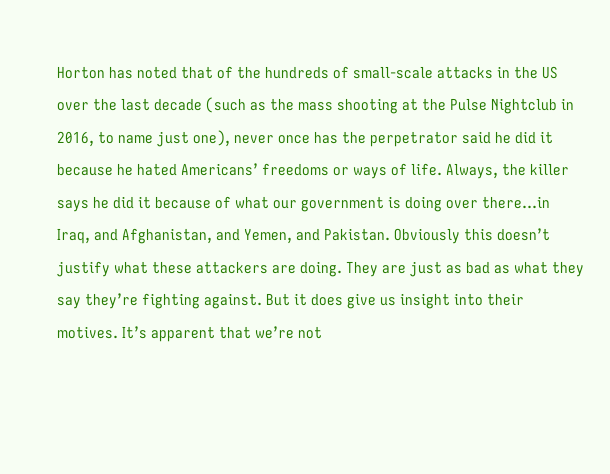Horton has noted that of the hundreds of small-scale attacks in the US over the last decade (such as the mass shooting at the Pulse Nightclub in 2016, to name just one), never once has the perpetrator said he did it because he hated Americans’ freedoms or ways of life. Always, the killer says he did it because of what our government is doing over there…in Iraq, and Afghanistan, and Yemen, and Pakistan. Obviously this doesn’t justify what these attackers are doing. They are just as bad as what they say they’re fighting against. But it does give us insight into their motives. It’s apparent that we’re not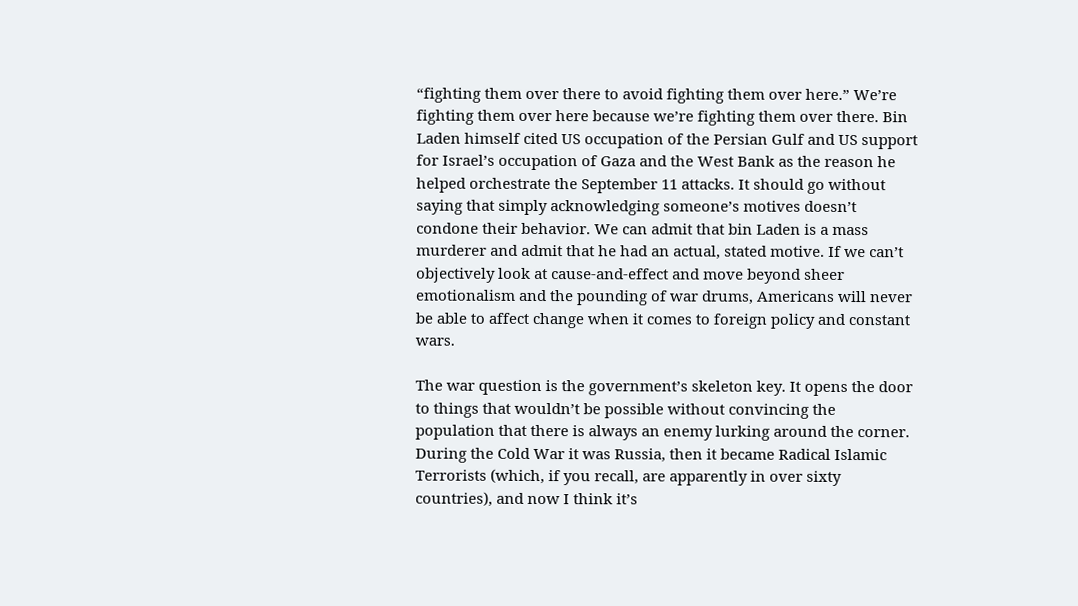“fighting them over there to avoid fighting them over here.” We’re fighting them over here because we’re fighting them over there. Bin Laden himself cited US occupation of the Persian Gulf and US support for Israel’s occupation of Gaza and the West Bank as the reason he helped orchestrate the September 11 attacks. It should go without saying that simply acknowledging someone’s motives doesn’t condone their behavior. We can admit that bin Laden is a mass murderer and admit that he had an actual, stated motive. If we can’t objectively look at cause-and-effect and move beyond sheer emotionalism and the pounding of war drums, Americans will never be able to affect change when it comes to foreign policy and constant wars.

The war question is the government’s skeleton key. It opens the door to things that wouldn’t be possible without convincing the population that there is always an enemy lurking around the corner. During the Cold War it was Russia, then it became Radical Islamic Terrorists (which, if you recall, are apparently in over sixty countries), and now I think it’s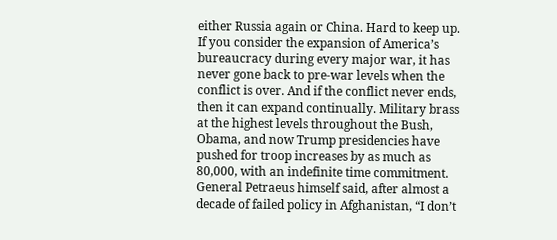either Russia again or China. Hard to keep up. If you consider the expansion of America’s bureaucracy during every major war, it has never gone back to pre-war levels when the conflict is over. And if the conflict never ends, then it can expand continually. Military brass at the highest levels throughout the Bush, Obama, and now Trump presidencies have pushed for troop increases by as much as 80,000, with an indefinite time commitment. General Petraeus himself said, after almost a decade of failed policy in Afghanistan, “I don’t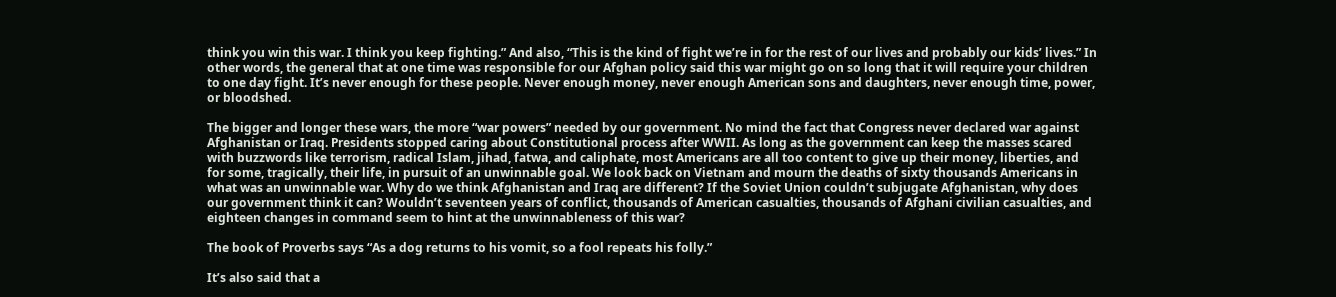think you win this war. I think you keep fighting.” And also, “This is the kind of fight we’re in for the rest of our lives and probably our kids’ lives.” In other words, the general that at one time was responsible for our Afghan policy said this war might go on so long that it will require your children to one day fight. It’s never enough for these people. Never enough money, never enough American sons and daughters, never enough time, power, or bloodshed.

The bigger and longer these wars, the more “war powers” needed by our government. No mind the fact that Congress never declared war against Afghanistan or Iraq. Presidents stopped caring about Constitutional process after WWII. As long as the government can keep the masses scared with buzzwords like terrorism, radical Islam, jihad, fatwa, and caliphate, most Americans are all too content to give up their money, liberties, and for some, tragically, their life, in pursuit of an unwinnable goal. We look back on Vietnam and mourn the deaths of sixty thousands Americans in what was an unwinnable war. Why do we think Afghanistan and Iraq are different? If the Soviet Union couldn’t subjugate Afghanistan, why does our government think it can? Wouldn’t seventeen years of conflict, thousands of American casualties, thousands of Afghani civilian casualties, and eighteen changes in command seem to hint at the unwinnableness of this war?

The book of Proverbs says “As a dog returns to his vomit, so a fool repeats his folly.”

It’s also said that a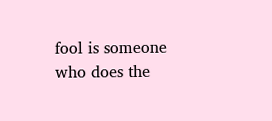fool is someone who does the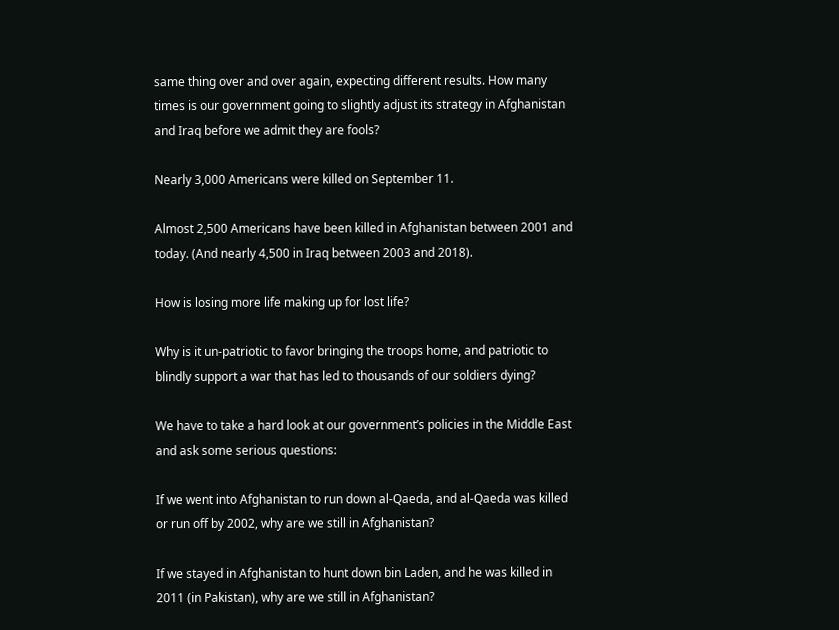same thing over and over again, expecting different results. How many times is our government going to slightly adjust its strategy in Afghanistan and Iraq before we admit they are fools?

Nearly 3,000 Americans were killed on September 11.

Almost 2,500 Americans have been killed in Afghanistan between 2001 and today. (And nearly 4,500 in Iraq between 2003 and 2018).

How is losing more life making up for lost life?

Why is it un-patriotic to favor bringing the troops home, and patriotic to blindly support a war that has led to thousands of our soldiers dying?

We have to take a hard look at our government’s policies in the Middle East and ask some serious questions:

If we went into Afghanistan to run down al-Qaeda, and al-Qaeda was killed or run off by 2002, why are we still in Afghanistan?

If we stayed in Afghanistan to hunt down bin Laden, and he was killed in 2011 (in Pakistan), why are we still in Afghanistan?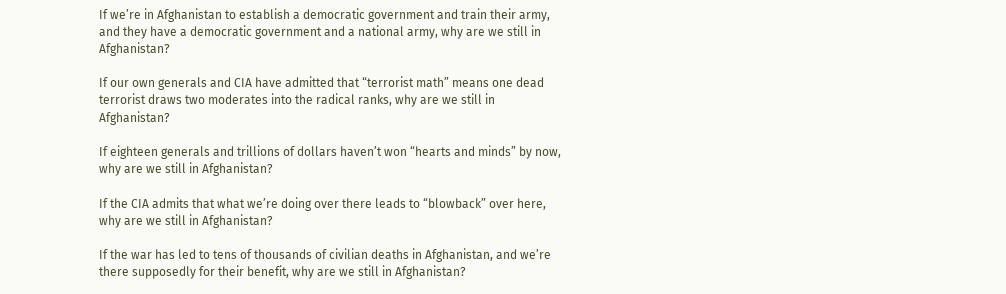If we’re in Afghanistan to establish a democratic government and train their army, and they have a democratic government and a national army, why are we still in Afghanistan?

If our own generals and CIA have admitted that “terrorist math” means one dead terrorist draws two moderates into the radical ranks, why are we still in Afghanistan?

If eighteen generals and trillions of dollars haven’t won “hearts and minds” by now, why are we still in Afghanistan?

If the CIA admits that what we’re doing over there leads to “blowback” over here, why are we still in Afghanistan?

If the war has led to tens of thousands of civilian deaths in Afghanistan, and we’re there supposedly for their benefit, why are we still in Afghanistan?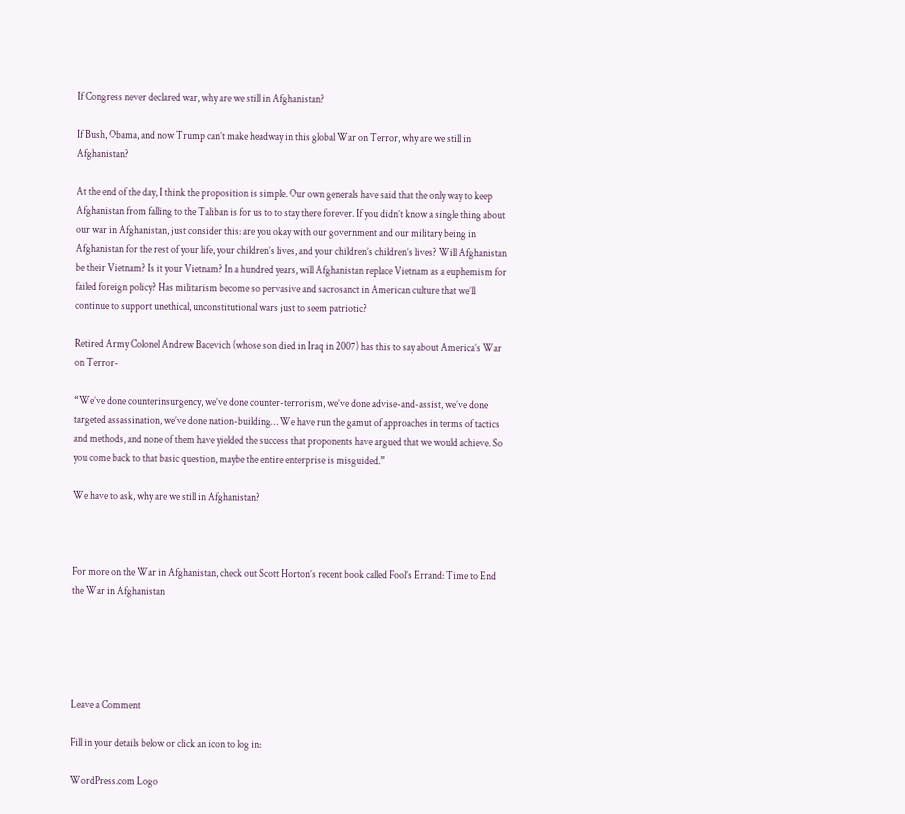If Congress never declared war, why are we still in Afghanistan?

If Bush, Obama, and now Trump can’t make headway in this global War on Terror, why are we still in Afghanistan?

At the end of the day, I think the proposition is simple. Our own generals have said that the only way to keep Afghanistan from falling to the Taliban is for us to to stay there forever. If you didn’t know a single thing about our war in Afghanistan, just consider this: are you okay with our government and our military being in Afghanistan for the rest of your life, your children’s lives, and your children’s children’s lives? Will Afghanistan be their Vietnam? Is it your Vietnam? In a hundred years, will Afghanistan replace Vietnam as a euphemism for failed foreign policy? Has militarism become so pervasive and sacrosanct in American culture that we’ll continue to support unethical, unconstitutional wars just to seem patriotic?

Retired Army Colonel Andrew Bacevich (whose son died in Iraq in 2007) has this to say about America’s War on Terror-

“We’ve done counterinsurgency, we’ve done counter-terrorism, we’ve done advise-and-assist, we’ve done targeted assassination, we’ve done nation-building… We have run the gamut of approaches in terms of tactics and methods, and none of them have yielded the success that proponents have argued that we would achieve. So you come back to that basic question, maybe the entire enterprise is misguided.”

We have to ask, why are we still in Afghanistan?



For more on the War in Afghanistan, check out Scott Horton’s recent book called Fool’s Errand: Time to End the War in Afghanistan





Leave a Comment

Fill in your details below or click an icon to log in:

WordPress.com Logo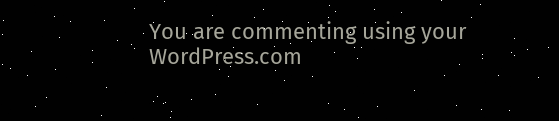You are commenting using your WordPress.com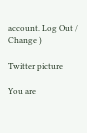account. Log Out /  Change )

Twitter picture

You are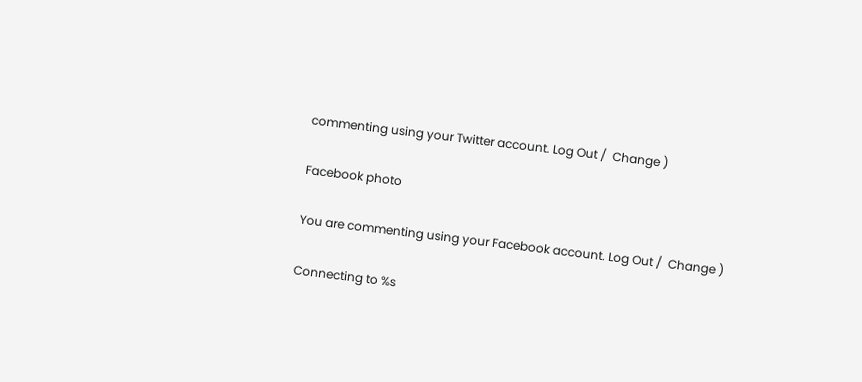commenting using your Twitter account. Log Out /  Change )

Facebook photo

You are commenting using your Facebook account. Log Out /  Change )

Connecting to %s